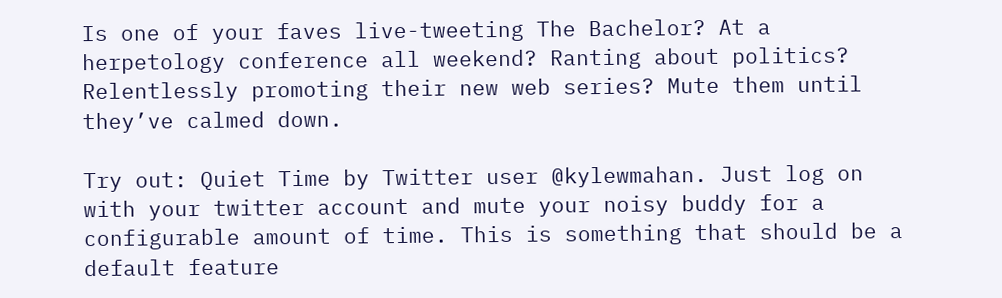Is one of your faves live-tweeting The Bachelor? At a herpetology conference all weekend? Ranting about politics? Relentlessly promoting their new web series? Mute them until they’ve calmed down.

Try out: Quiet Time by Twitter user @kylewmahan. Just log on with your twitter account and mute your noisy buddy for a configurable amount of time. This is something that should be a default feature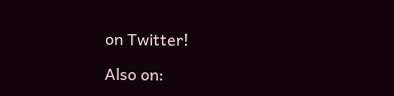on Twitter!

Also on: